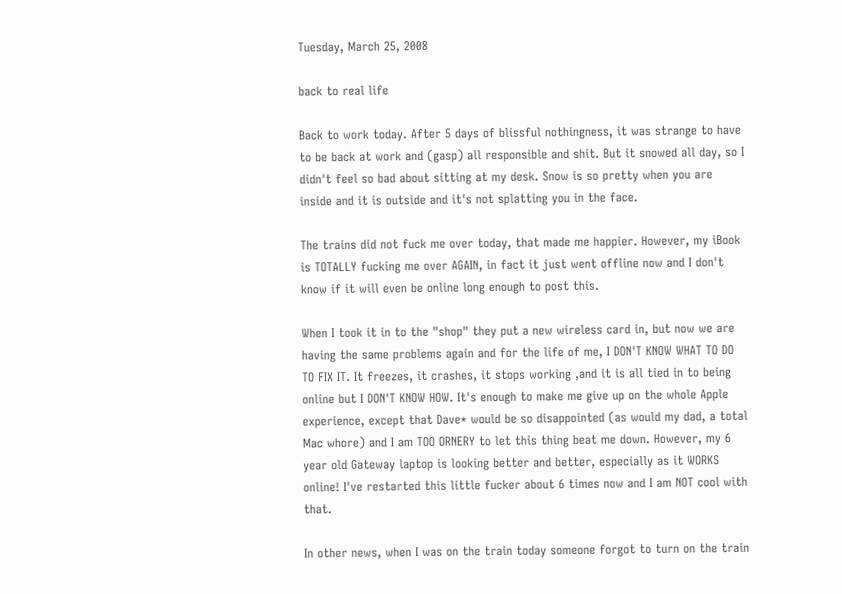Tuesday, March 25, 2008

back to real life

Back to work today. After 5 days of blissful nothingness, it was strange to have to be back at work and (gasp) all responsible and shit. But it snowed all day, so I didn't feel so bad about sitting at my desk. Snow is so pretty when you are inside and it is outside and it's not splatting you in the face.

The trains did not fuck me over today, that made me happier. However, my iBook is TOTALLY fucking me over AGAIN, in fact it just went offline now and I don't know if it will even be online long enough to post this.

When I took it in to the "shop" they put a new wireless card in, but now we are having the same problems again and for the life of me, I DON'T KNOW WHAT TO DO TO FIX IT. It freezes, it crashes, it stops working ,and it is all tied in to being online but I DON'T KNOW HOW. It's enough to make me give up on the whole Apple experience, except that Dave* would be so disappointed (as would my dad, a total Mac whore) and I am TOO ORNERY to let this thing beat me down. However, my 6 year old Gateway laptop is looking better and better, especially as it WORKS online! I've restarted this little fucker about 6 times now and I am NOT cool with that.

In other news, when I was on the train today someone forgot to turn on the train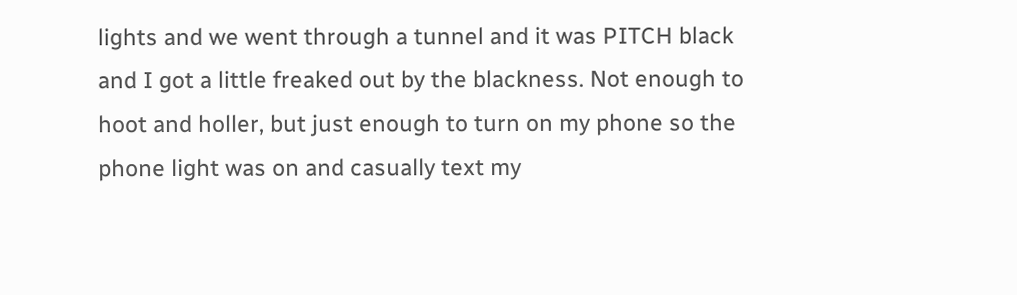lights and we went through a tunnel and it was PITCH black and I got a little freaked out by the blackness. Not enough to hoot and holler, but just enough to turn on my phone so the phone light was on and casually text my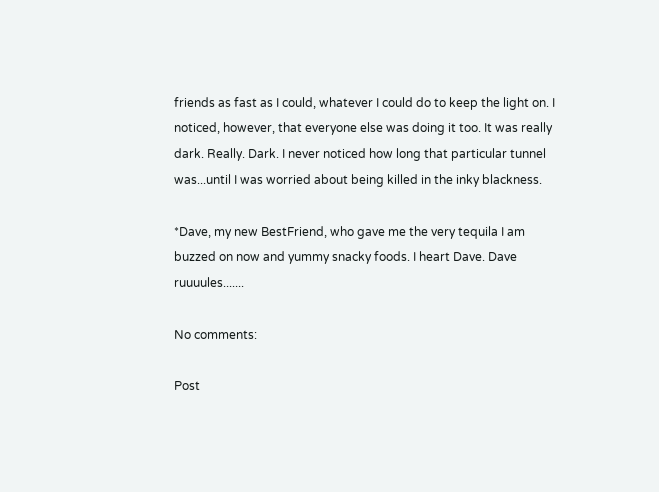friends as fast as I could, whatever I could do to keep the light on. I noticed, however, that everyone else was doing it too. It was really dark. Really. Dark. I never noticed how long that particular tunnel was...until I was worried about being killed in the inky blackness.

*Dave, my new BestFriend, who gave me the very tequila I am buzzed on now and yummy snacky foods. I heart Dave. Dave ruuuules.......

No comments:

Post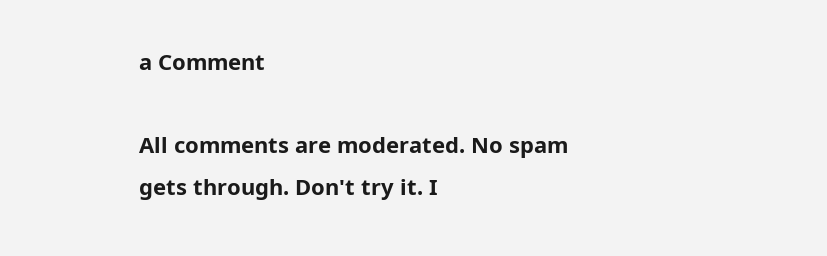a Comment

All comments are moderated. No spam gets through. Don't try it. I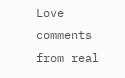Love comments from real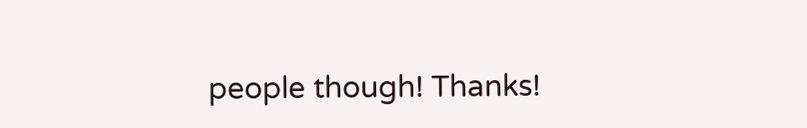people though! Thanks!